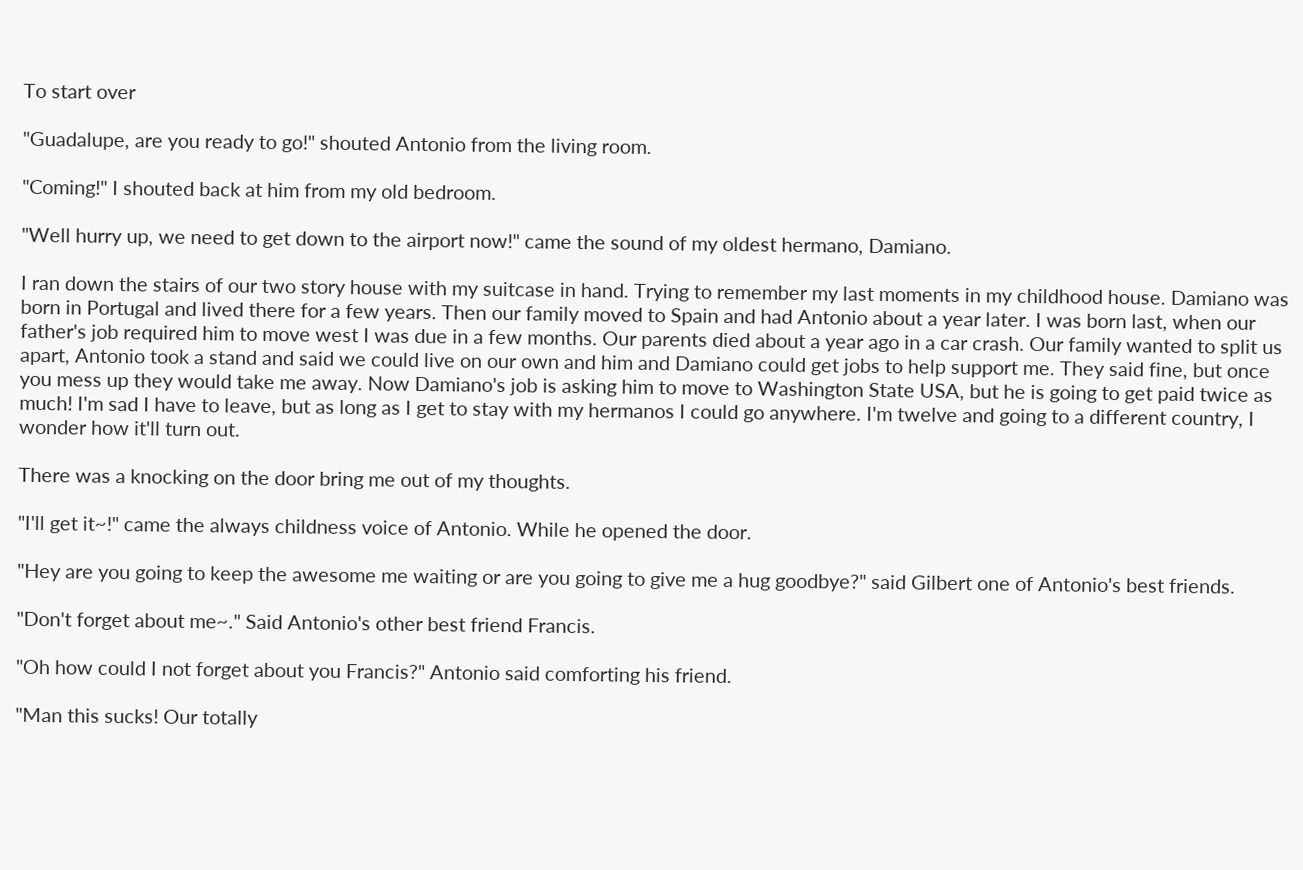To start over

"Guadalupe, are you ready to go!" shouted Antonio from the living room.

"Coming!" I shouted back at him from my old bedroom.

"Well hurry up, we need to get down to the airport now!" came the sound of my oldest hermano, Damiano.

I ran down the stairs of our two story house with my suitcase in hand. Trying to remember my last moments in my childhood house. Damiano was born in Portugal and lived there for a few years. Then our family moved to Spain and had Antonio about a year later. I was born last, when our father's job required him to move west I was due in a few months. Our parents died about a year ago in a car crash. Our family wanted to split us apart, Antonio took a stand and said we could live on our own and him and Damiano could get jobs to help support me. They said fine, but once you mess up they would take me away. Now Damiano's job is asking him to move to Washington State USA, but he is going to get paid twice as much! I'm sad I have to leave, but as long as I get to stay with my hermanos I could go anywhere. I'm twelve and going to a different country, I wonder how it'll turn out.

There was a knocking on the door bring me out of my thoughts.

"I'll get it~!" came the always childness voice of Antonio. While he opened the door.

"Hey are you going to keep the awesome me waiting or are you going to give me a hug goodbye?" said Gilbert one of Antonio's best friends.

"Don't forget about me~." Said Antonio's other best friend Francis.

"Oh how could I not forget about you Francis?" Antonio said comforting his friend.

"Man this sucks! Our totally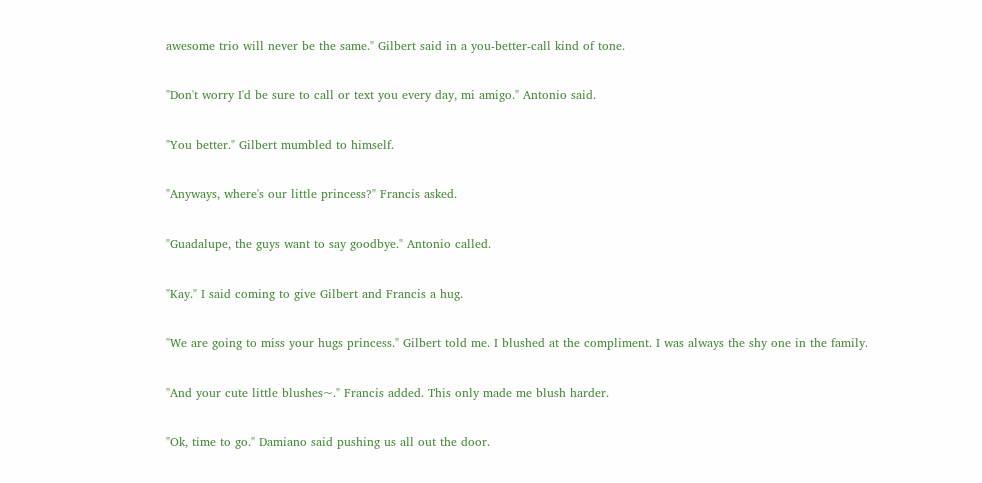awesome trio will never be the same." Gilbert said in a you-better-call kind of tone.

"Don't worry I'd be sure to call or text you every day, mi amigo." Antonio said.

"You better." Gilbert mumbled to himself.

"Anyways, where's our little princess?" Francis asked.

"Guadalupe, the guys want to say goodbye." Antonio called.

"Kay." I said coming to give Gilbert and Francis a hug.

"We are going to miss your hugs princess." Gilbert told me. I blushed at the compliment. I was always the shy one in the family.

"And your cute little blushes~." Francis added. This only made me blush harder.

"Ok, time to go." Damiano said pushing us all out the door.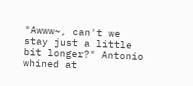"Awww~, can't we stay just a little bit longer?" Antonio whined at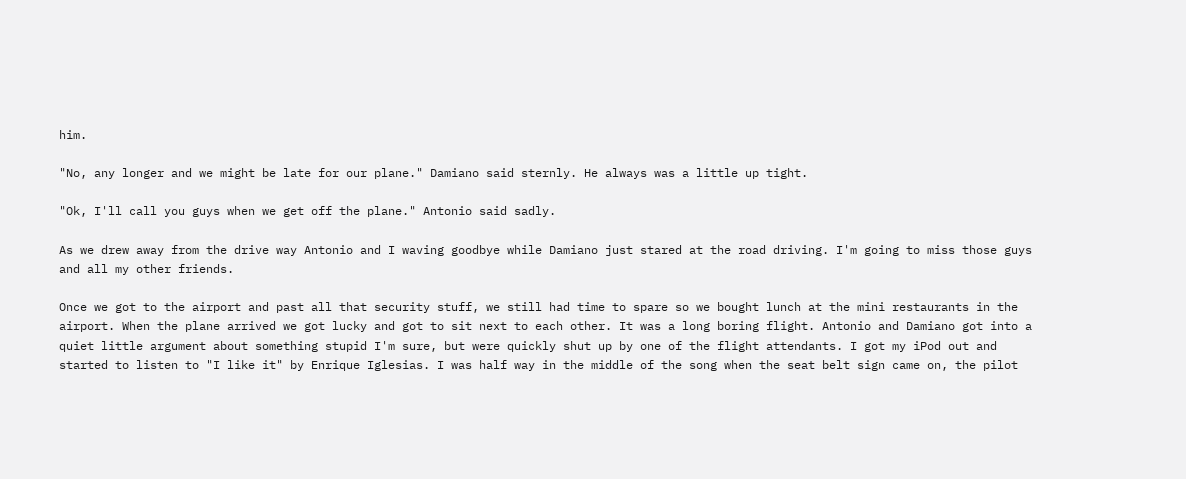him.

"No, any longer and we might be late for our plane." Damiano said sternly. He always was a little up tight.

"Ok, I'll call you guys when we get off the plane." Antonio said sadly.

As we drew away from the drive way Antonio and I waving goodbye while Damiano just stared at the road driving. I'm going to miss those guys and all my other friends.

Once we got to the airport and past all that security stuff, we still had time to spare so we bought lunch at the mini restaurants in the airport. When the plane arrived we got lucky and got to sit next to each other. It was a long boring flight. Antonio and Damiano got into a quiet little argument about something stupid I'm sure, but were quickly shut up by one of the flight attendants. I got my iPod out and started to listen to "I like it" by Enrique Iglesias. I was half way in the middle of the song when the seat belt sign came on, the pilot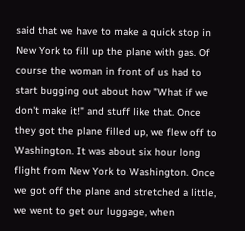said that we have to make a quick stop in New York to fill up the plane with gas. Of course the woman in front of us had to start bugging out about how "What if we don't make it!" and stuff like that. Once they got the plane filled up, we flew off to Washington. It was about six hour long flight from New York to Washington. Once we got off the plane and stretched a little, we went to get our luggage, when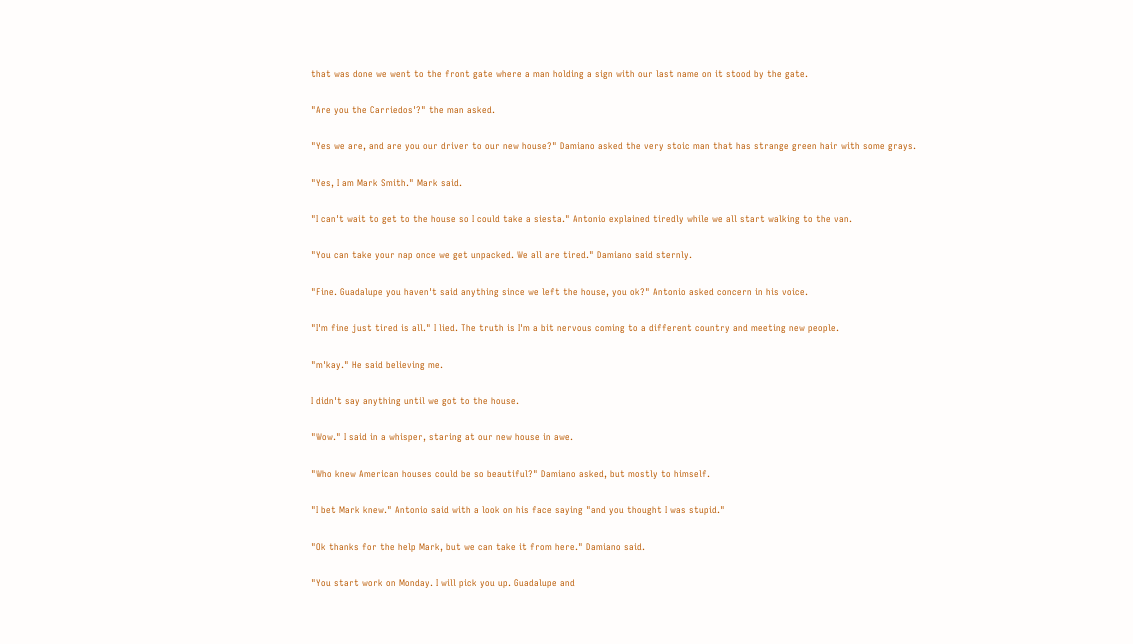that was done we went to the front gate where a man holding a sign with our last name on it stood by the gate.

"Are you the Carriedos'?" the man asked.

"Yes we are, and are you our driver to our new house?" Damiano asked the very stoic man that has strange green hair with some grays.

"Yes, I am Mark Smith." Mark said.

"I can't wait to get to the house so I could take a siesta." Antonio explained tiredly while we all start walking to the van.

"You can take your nap once we get unpacked. We all are tired." Damiano said sternly.

"Fine. Guadalupe you haven't said anything since we left the house, you ok?" Antonio asked concern in his voice.

"I'm fine just tired is all." I lied. The truth is I'm a bit nervous coming to a different country and meeting new people.

"m'kay." He said believing me.

I didn't say anything until we got to the house.

"Wow." I said in a whisper, staring at our new house in awe.

"Who knew American houses could be so beautiful?" Damiano asked, but mostly to himself.

"I bet Mark knew." Antonio said with a look on his face saying "and you thought I was stupid."

"Ok thanks for the help Mark, but we can take it from here." Damiano said.

"You start work on Monday. I will pick you up. Guadalupe and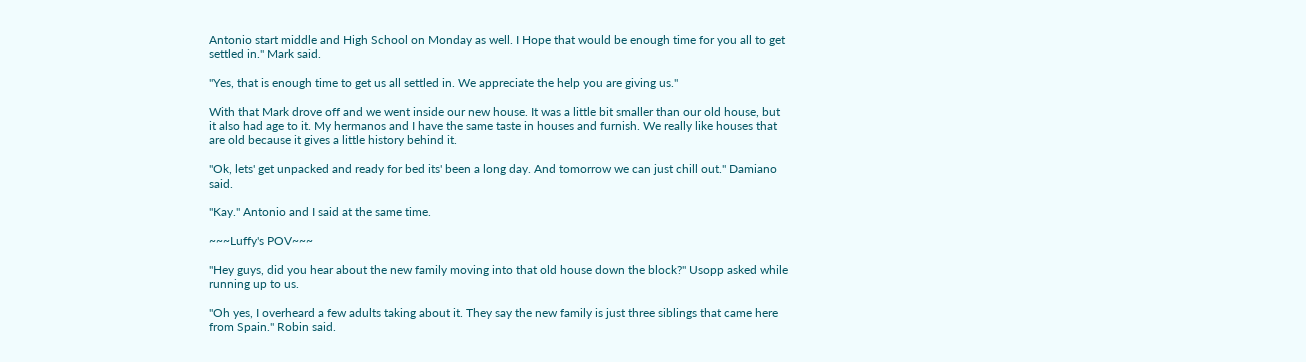Antonio start middle and High School on Monday as well. I Hope that would be enough time for you all to get settled in." Mark said.

"Yes, that is enough time to get us all settled in. We appreciate the help you are giving us."

With that Mark drove off and we went inside our new house. It was a little bit smaller than our old house, but it also had age to it. My hermanos and I have the same taste in houses and furnish. We really like houses that are old because it gives a little history behind it.

"Ok, lets' get unpacked and ready for bed its' been a long day. And tomorrow we can just chill out." Damiano said.

"Kay." Antonio and I said at the same time.

~~~Luffy's POV~~~

"Hey guys, did you hear about the new family moving into that old house down the block?" Usopp asked while running up to us.

"Oh yes, I overheard a few adults taking about it. They say the new family is just three siblings that came here from Spain." Robin said.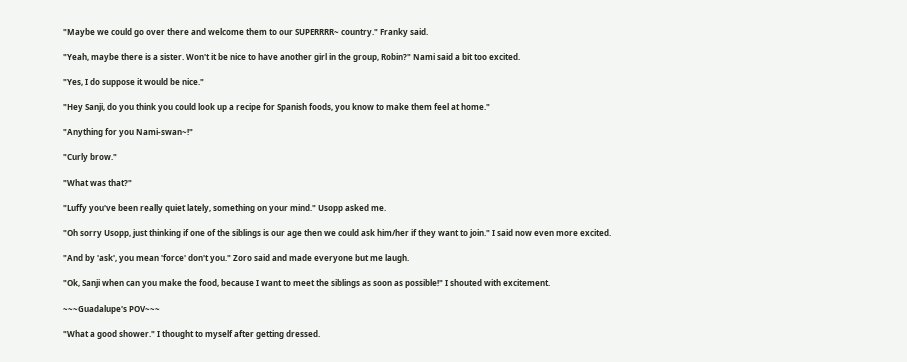"Maybe we could go over there and welcome them to our SUPERRRR~ country." Franky said.

"Yeah, maybe there is a sister. Won't it be nice to have another girl in the group, Robin?" Nami said a bit too excited.

"Yes, I do suppose it would be nice."

"Hey Sanji, do you think you could look up a recipe for Spanish foods, you know to make them feel at home."

"Anything for you Nami-swan~!"

"Curly brow."

"What was that?"

"Luffy you've been really quiet lately, something on your mind." Usopp asked me.

"Oh sorry Usopp, just thinking if one of the siblings is our age then we could ask him/her if they want to join." I said now even more excited.

"And by 'ask', you mean 'force' don't you." Zoro said and made everyone but me laugh.

"Ok, Sanji when can you make the food, because I want to meet the siblings as soon as possible!" I shouted with excitement.

~~~Guadalupe's POV~~~

"What a good shower." I thought to myself after getting dressed.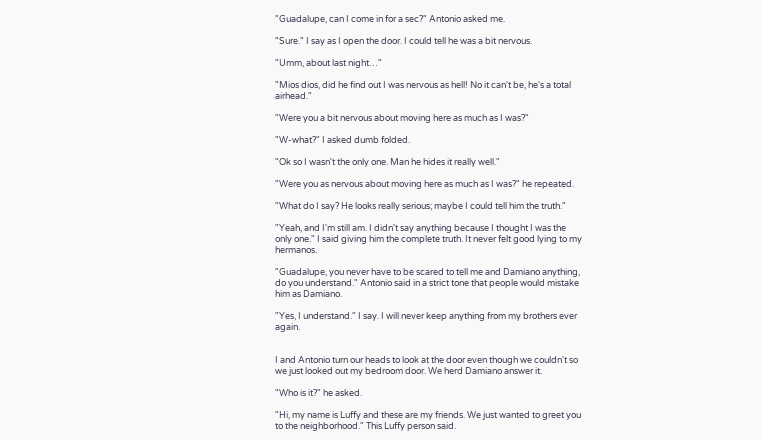"Guadalupe, can I come in for a sec?" Antonio asked me.

"Sure." I say as I open the door. I could tell he was a bit nervous.

"Umm, about last night…"

"Mios dios, did he find out I was nervous as hell! No it can't be, he's a total airhead."

"Were you a bit nervous about moving here as much as I was?"

"W-what?" I asked dumb folded.

"Ok so I wasn't the only one. Man he hides it really well."

"Were you as nervous about moving here as much as I was?" he repeated.

"What do I say? He looks really serious; maybe I could tell him the truth."

"Yeah, and I'm still am. I didn't say anything because I thought I was the only one." I said giving him the complete truth. It never felt good lying to my hermanos.

"Guadalupe, you never have to be scared to tell me and Damiano anything, do you understand." Antonio said in a strict tone that people would mistake him as Damiano.

"Yes, I understand." I say. I will never keep anything from my brothers ever again.


I and Antonio turn our heads to look at the door even though we couldn't so we just looked out my bedroom door. We herd Damiano answer it.

"Who is it?" he asked.

"Hi, my name is Luffy and these are my friends. We just wanted to greet you to the neighborhood." This Luffy person said.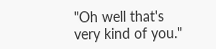"Oh well that's very kind of you."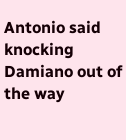Antonio said knocking Damiano out of the way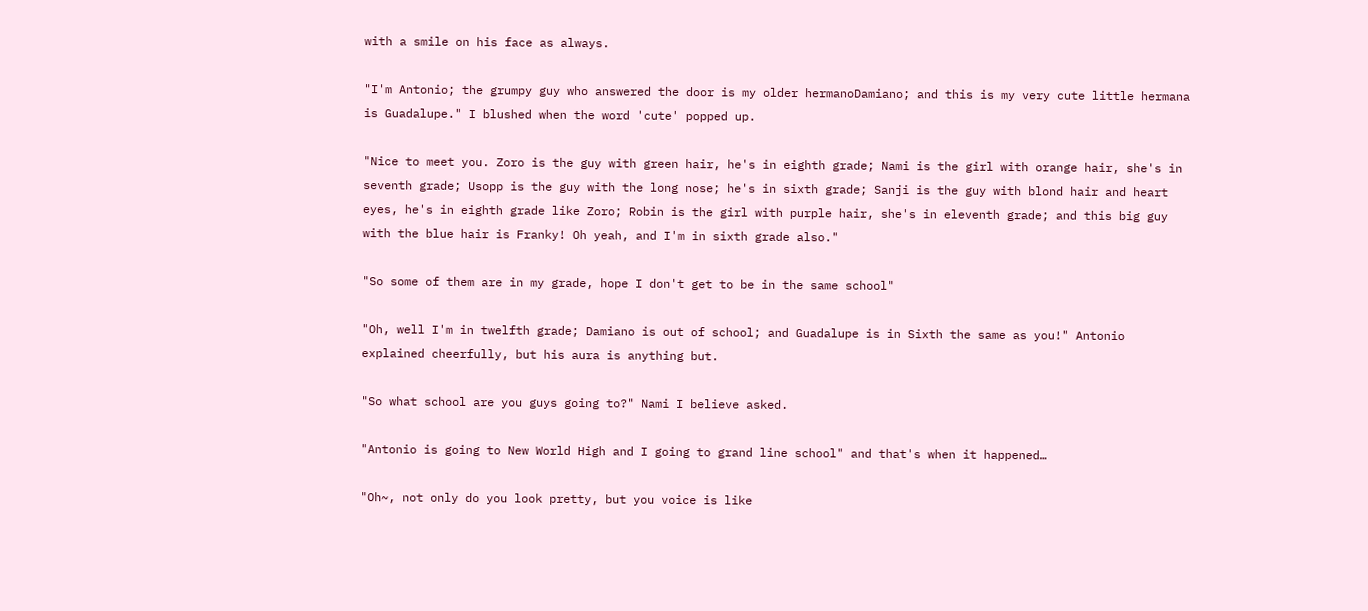with a smile on his face as always.

"I'm Antonio; the grumpy guy who answered the door is my older hermanoDamiano; and this is my very cute little hermana is Guadalupe." I blushed when the word 'cute' popped up.

"Nice to meet you. Zoro is the guy with green hair, he's in eighth grade; Nami is the girl with orange hair, she's in seventh grade; Usopp is the guy with the long nose; he's in sixth grade; Sanji is the guy with blond hair and heart eyes, he's in eighth grade like Zoro; Robin is the girl with purple hair, she's in eleventh grade; and this big guy with the blue hair is Franky! Oh yeah, and I'm in sixth grade also."

"So some of them are in my grade, hope I don't get to be in the same school"

"Oh, well I'm in twelfth grade; Damiano is out of school; and Guadalupe is in Sixth the same as you!" Antonio explained cheerfully, but his aura is anything but.

"So what school are you guys going to?" Nami I believe asked.

"Antonio is going to New World High and I going to grand line school" and that's when it happened…

"Oh~, not only do you look pretty, but you voice is like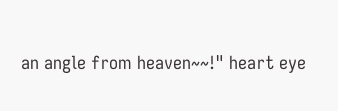an angle from heaven~~!" heart eye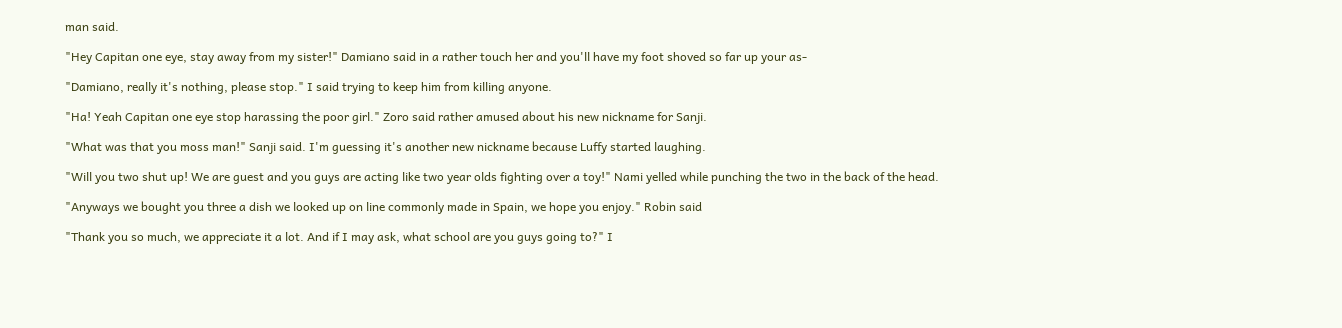man said.

"Hey Capitan one eye, stay away from my sister!" Damiano said in a rather touch her and you'll have my foot shoved so far up your as-

"Damiano, really it's nothing, please stop." I said trying to keep him from killing anyone.

"Ha! Yeah Capitan one eye stop harassing the poor girl." Zoro said rather amused about his new nickname for Sanji.

"What was that you moss man!" Sanji said. I'm guessing it's another new nickname because Luffy started laughing.

"Will you two shut up! We are guest and you guys are acting like two year olds fighting over a toy!" Nami yelled while punching the two in the back of the head.

"Anyways we bought you three a dish we looked up on line commonly made in Spain, we hope you enjoy." Robin said

"Thank you so much, we appreciate it a lot. And if I may ask, what school are you guys going to?" I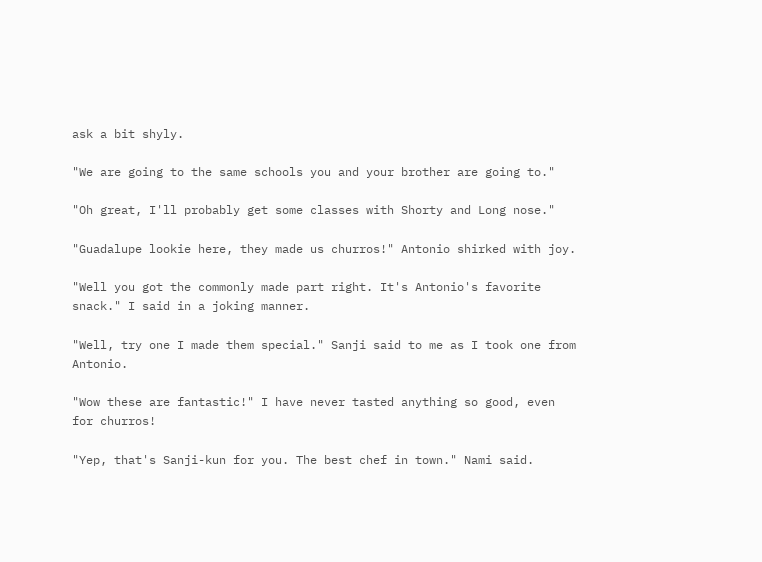ask a bit shyly.

"We are going to the same schools you and your brother are going to."

"Oh great, I'll probably get some classes with Shorty and Long nose."

"Guadalupe lookie here, they made us churros!" Antonio shirked with joy.

"Well you got the commonly made part right. It's Antonio's favorite snack." I said in a joking manner.

"Well, try one I made them special." Sanji said to me as I took one from Antonio.

"Wow these are fantastic!" I have never tasted anything so good, even for churros!

"Yep, that's Sanji-kun for you. The best chef in town." Nami said.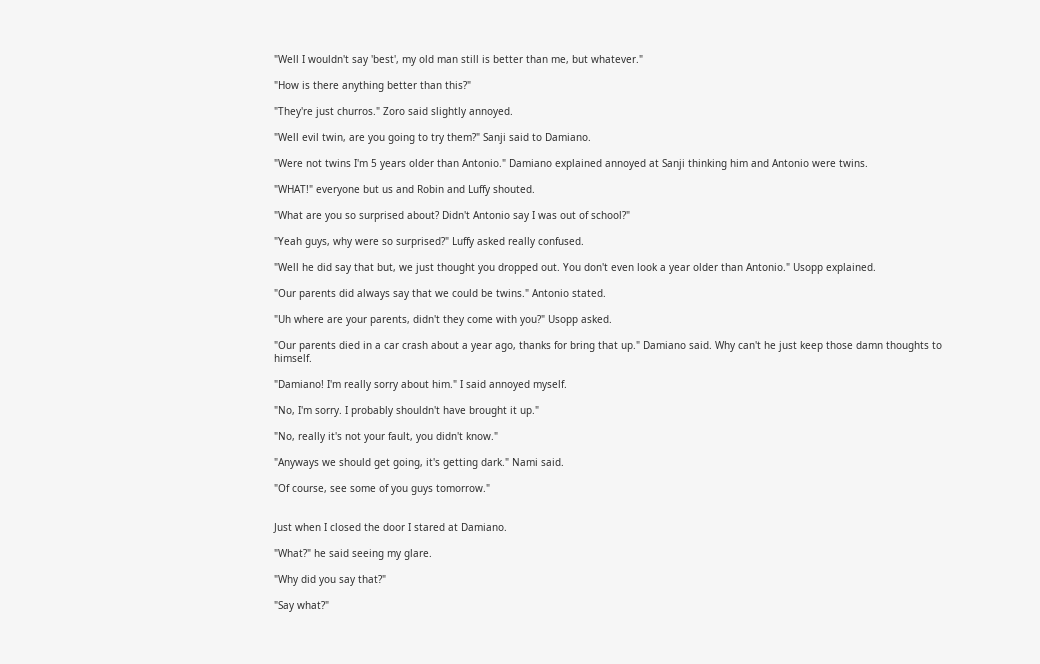"Well I wouldn't say 'best', my old man still is better than me, but whatever."

"How is there anything better than this?"

"They're just churros." Zoro said slightly annoyed.

"Well evil twin, are you going to try them?" Sanji said to Damiano.

"Were not twins I'm 5 years older than Antonio." Damiano explained annoyed at Sanji thinking him and Antonio were twins.

"WHAT!" everyone but us and Robin and Luffy shouted.

"What are you so surprised about? Didn't Antonio say I was out of school?"

"Yeah guys, why were so surprised?" Luffy asked really confused.

"Well he did say that but, we just thought you dropped out. You don't even look a year older than Antonio." Usopp explained.

"Our parents did always say that we could be twins." Antonio stated.

"Uh where are your parents, didn't they come with you?" Usopp asked.

"Our parents died in a car crash about a year ago, thanks for bring that up." Damiano said. Why can't he just keep those damn thoughts to himself.

"Damiano! I'm really sorry about him." I said annoyed myself.

"No, I'm sorry. I probably shouldn't have brought it up."

"No, really it's not your fault, you didn't know."

"Anyways we should get going, it's getting dark." Nami said.

"Of course, see some of you guys tomorrow."


Just when I closed the door I stared at Damiano.

"What?" he said seeing my glare.

"Why did you say that?"

"Say what?"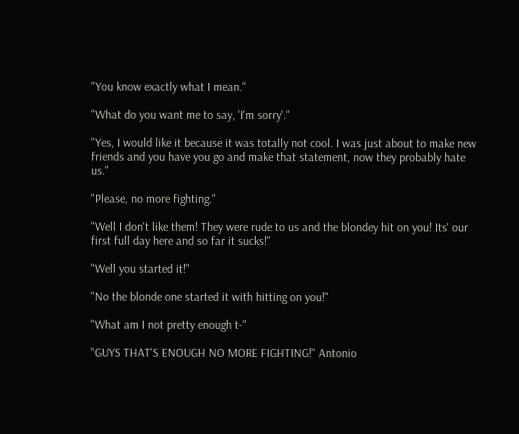"You know exactly what I mean."

"What do you want me to say, 'I'm sorry'."

"Yes, I would like it because it was totally not cool. I was just about to make new friends and you have you go and make that statement, now they probably hate us."

"Please, no more fighting."

"Well I don't like them! They were rude to us and the blondey hit on you! Its' our first full day here and so far it sucks!"

"Well you started it!"

"No the blonde one started it with hitting on you!"

"What am I not pretty enough t-"

"GUYS THAT'S ENOUGH NO MORE FIGHTING!" Antonio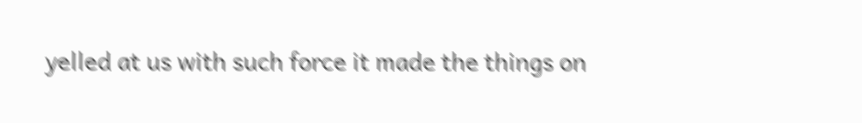yelled at us with such force it made the things on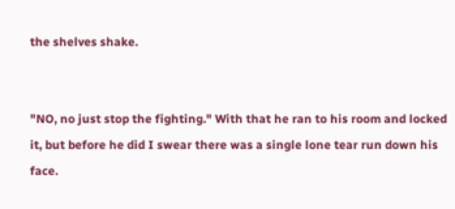the shelves shake.


"NO, no just stop the fighting." With that he ran to his room and locked it, but before he did I swear there was a single lone tear run down his face.